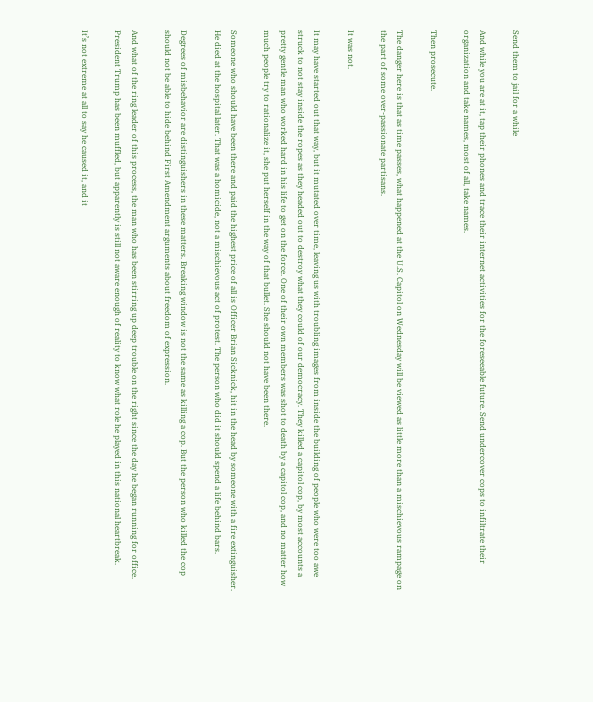Send them to jail for a while

And while you are at it, tap their phones and trace their internet activities for the foreseeable future. Send undercover cops to infiltrate their organization and take names, most of all, take names.

Then prosecute.

The danger here is that as time passes, what happened at the U.S. Capitol on Wednesday will be viewed as little more than a mischievous rampage on the part of some over-passionate partisans.

It was not.

It may have started out that way, but it mutated over time, leaving us with troubling images from inside the building of people who were too awe struck to not stay inside the ropes as they headed out to destroy what they could of our democracy. They killed a capitol cop, by most accounts a pretty gentle man who worked hard in his life to get on the force. One of their own members was shot to death by a capitol cop, and no matter how much people try to rationalize it, she put herself in the way of that bullet. She should not have been there.

Someone who should have been there and paid the highest price of all is Officer Brian Sicknick, hit in the head by someone with a fire extinguisher. He died at the hospital later. That was a homicide, not a mischievous act of protest. The person who did it should spend a life behind bars.

Degrees of misbehavior are distinguishers in these matters. Breaking window is not the same as killing a cop. But the person who killed the cop should not be able to hide behind First Amendment arguments about freedom of expression.

And what of the ring leader of this process, the man who has been stirring up deep trouble on the right since the day he began running for office. President Trump has been muffled, but apparently is still not aware enough of reality to know what role he played in this national heartbreak.

It’s not extreme at all to say he caused it, and it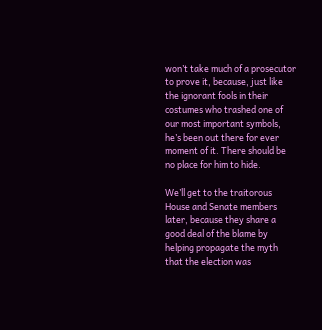won’t take much of a prosecutor to prove it, because, just like the ignorant fools in their costumes who trashed one of our most important symbols, he’s been out there for ever moment of it. There should be no place for him to hide.

We’ll get to the traitorous House and Senate members later, because they share a good deal of the blame by helping propagate the myth that the election was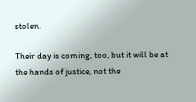stolen.

Their day is coming, too, but it will be at the hands of justice, not the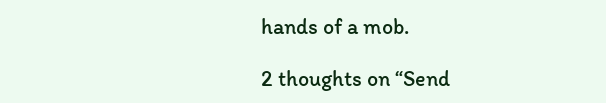hands of a mob.

2 thoughts on “Send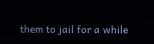them to jail for a while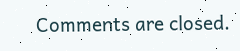Comments are closed.